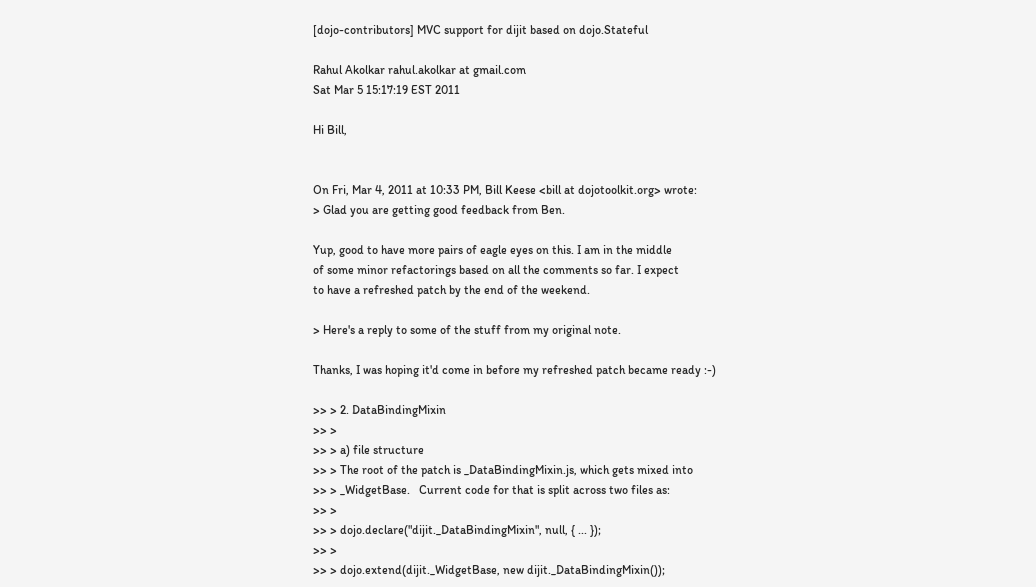[dojo-contributors] MVC support for dijit based on dojo.Stateful

Rahul Akolkar rahul.akolkar at gmail.com
Sat Mar 5 15:17:19 EST 2011

Hi Bill,


On Fri, Mar 4, 2011 at 10:33 PM, Bill Keese <bill at dojotoolkit.org> wrote:
> Glad you are getting good feedback from Ben.

Yup, good to have more pairs of eagle eyes on this. I am in the middle
of some minor refactorings based on all the comments so far. I expect
to have a refreshed patch by the end of the weekend.

> Here's a reply to some of the stuff from my original note.

Thanks, I was hoping it'd come in before my refreshed patch became ready :-)

>> > 2. DataBindingMixin
>> >
>> > a) file structure
>> > The root of the patch is _DataBindingMixin.js, which gets mixed into
>> > _WidgetBase.   Current code for that is split across two files as:
>> >
>> > dojo.declare("dijit._DataBindingMixin", null, { ... });
>> >
>> > dojo.extend(dijit._WidgetBase, new dijit._DataBindingMixin());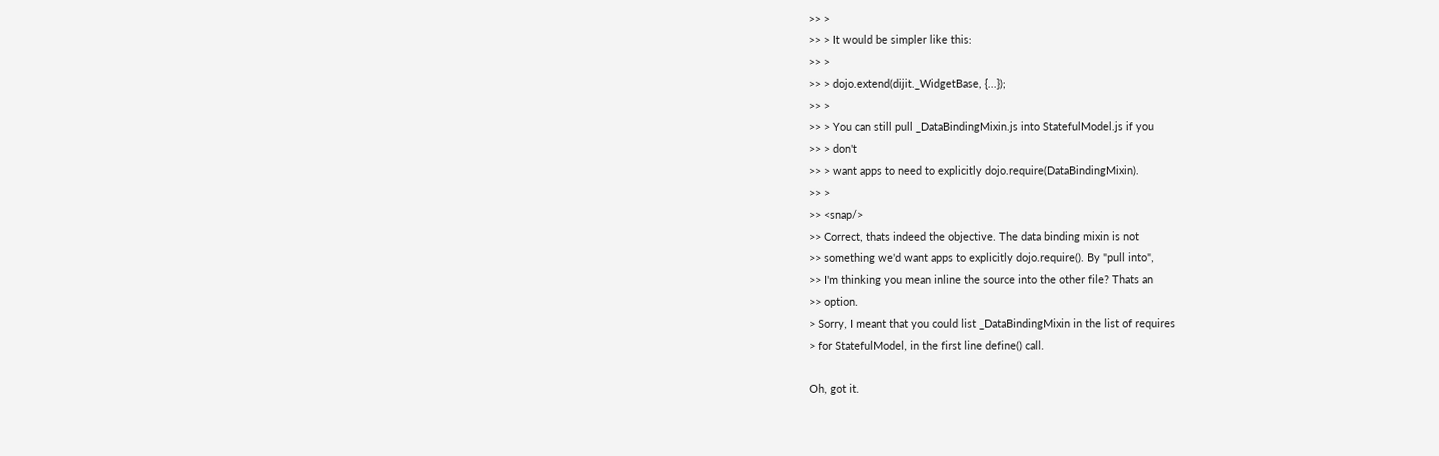>> >
>> > It would be simpler like this:
>> >
>> > dojo.extend(dijit._WidgetBase, {...});
>> >
>> > You can still pull _DataBindingMixin.js into StatefulModel.js if you
>> > don't
>> > want apps to need to explicitly dojo.require(DataBindingMixin).
>> >
>> <snap/>
>> Correct, thats indeed the objective. The data binding mixin is not
>> something we'd want apps to explicitly dojo.require(). By "pull into",
>> I'm thinking you mean inline the source into the other file? Thats an
>> option.
> Sorry, I meant that you could list _DataBindingMixin in the list of requires
> for StatefulModel, in the first line define() call.

Oh, got it.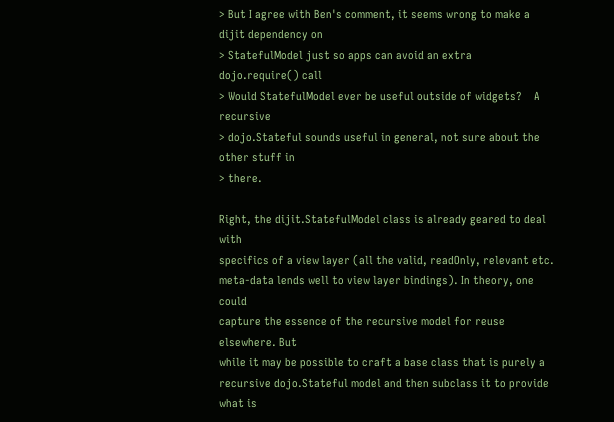> But I agree with Ben's comment, it seems wrong to make a dijit dependency on
> StatefulModel just so apps can avoid an extra dojo.require() call
> Would StatefulModel ever be useful outside of widgets?    A recursive
> dojo.Stateful sounds useful in general, not sure about the other stuff in
> there.

Right, the dijit.StatefulModel class is already geared to deal with
specifics of a view layer (all the valid, readOnly, relevant etc.
meta-data lends well to view layer bindings). In theory, one could
capture the essence of the recursive model for reuse elsewhere. But
while it may be possible to craft a base class that is purely a
recursive dojo.Stateful model and then subclass it to provide what is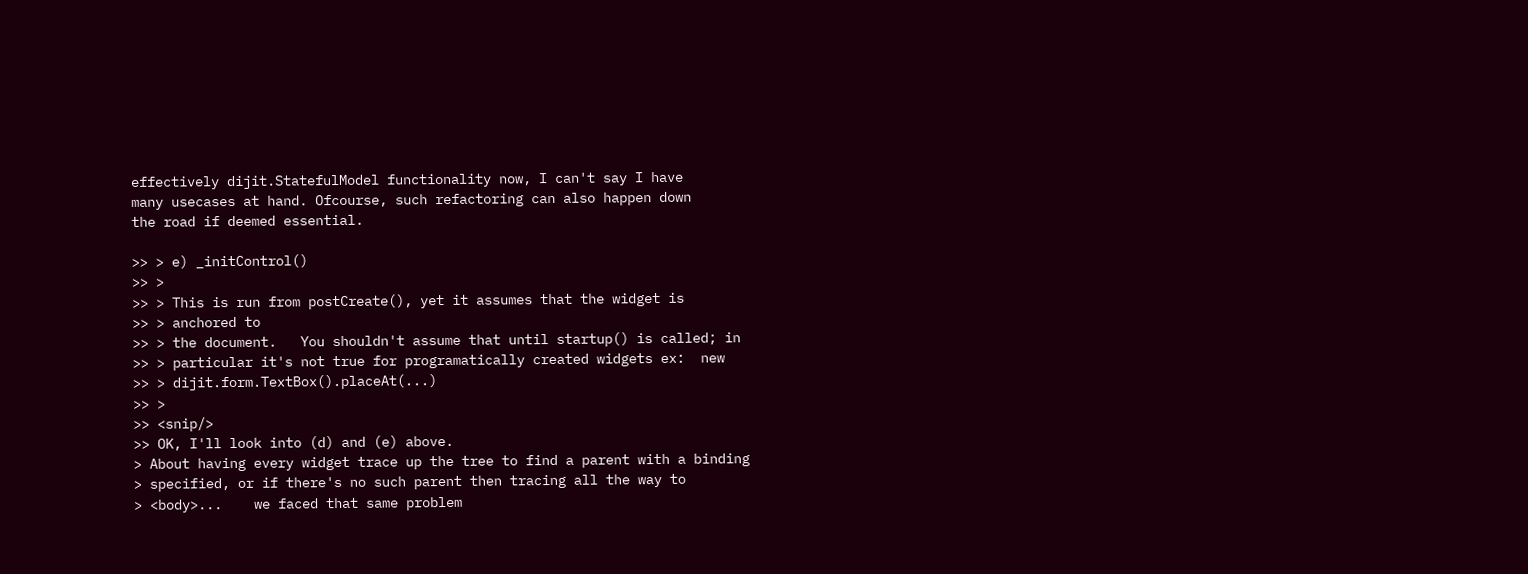effectively dijit.StatefulModel functionality now, I can't say I have
many usecases at hand. Ofcourse, such refactoring can also happen down
the road if deemed essential.

>> > e) _initControl()
>> >
>> > This is run from postCreate(), yet it assumes that the widget is
>> > anchored to
>> > the document.   You shouldn't assume that until startup() is called; in
>> > particular it's not true for programatically created widgets ex:  new
>> > dijit.form.TextBox().placeAt(...)
>> >
>> <snip/>
>> OK, I'll look into (d) and (e) above.
> About having every widget trace up the tree to find a parent with a binding
> specified, or if there's no such parent then tracing all the way to
> <body>...    we faced that same problem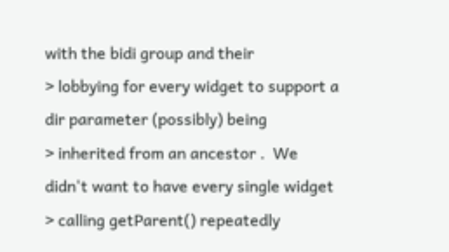with the bidi group and their
> lobbying for every widget to support a dir parameter (possibly) being
> inherited from an ancestor .  We didn't want to have every single widget
> calling getParent() repeatedly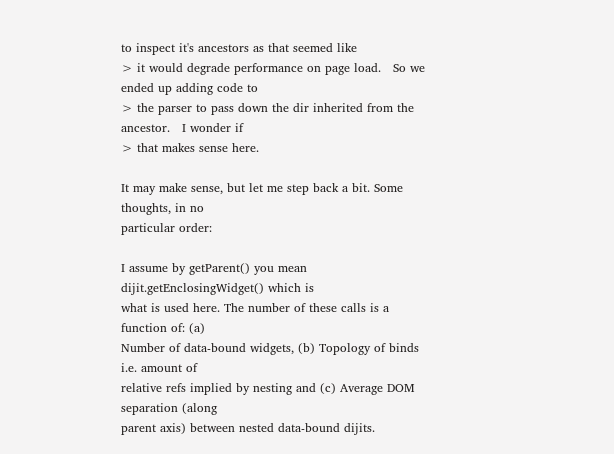to inspect it's ancestors as that seemed like
> it would degrade performance on page load.   So we ended up adding code to
> the parser to pass down the dir inherited from the ancestor.   I wonder if
> that makes sense here.

It may make sense, but let me step back a bit. Some thoughts, in no
particular order:

I assume by getParent() you mean dijit.getEnclosingWidget() which is
what is used here. The number of these calls is a function of: (a)
Number of data-bound widgets, (b) Topology of binds i.e. amount of
relative refs implied by nesting and (c) Average DOM separation (along
parent axis) between nested data-bound dijits.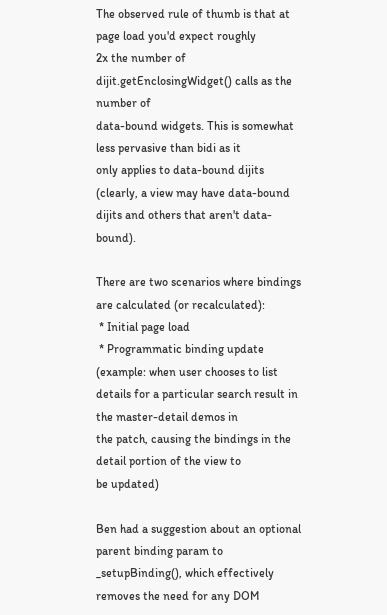The observed rule of thumb is that at page load you'd expect roughly
2x the number of dijit.getEnclosingWidget() calls as the number of
data-bound widgets. This is somewhat less pervasive than bidi as it
only applies to data-bound dijits (clearly, a view may have data-bound
dijits and others that aren't data-bound).

There are two scenarios where bindings are calculated (or recalculated):
 * Initial page load
 * Programmatic binding update (example: when user chooses to list
details for a particular search result in the master-detail demos in
the patch, causing the bindings in the detail portion of the view to
be updated)

Ben had a suggestion about an optional parent binding param to
_setupBinding(), which effectively removes the need for any DOM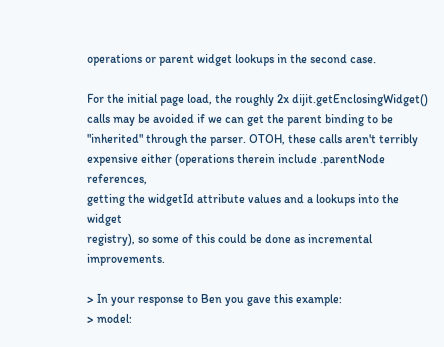operations or parent widget lookups in the second case.

For the initial page load, the roughly 2x dijit.getEnclosingWidget()
calls may be avoided if we can get the parent binding to be
"inherited" through the parser. OTOH, these calls aren't terribly
expensive either (operations therein include .parentNode references,
getting the widgetId attribute values and a lookups into the widget
registry), so some of this could be done as incremental improvements.

> In your response to Ben you gave this example:
> model: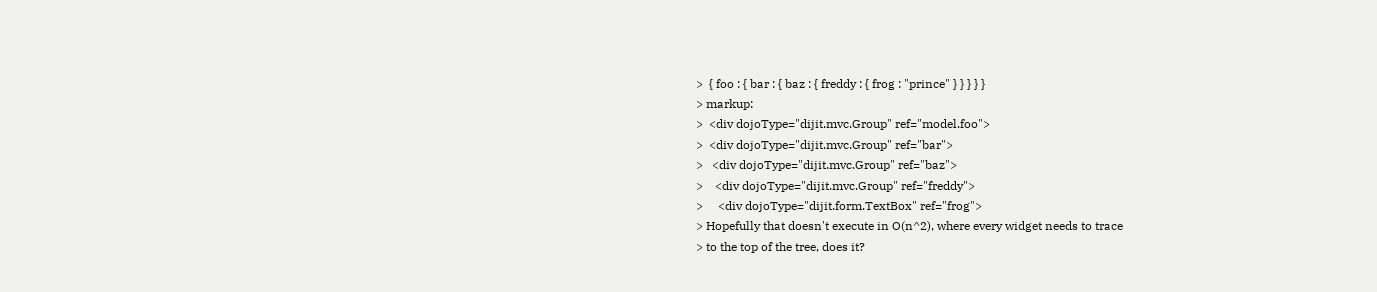>  { foo : { bar : { baz : { freddy : { frog : "prince" } } } } }
> markup:
>  <div dojoType="dijit.mvc.Group" ref="model.foo">
>  <div dojoType="dijit.mvc.Group" ref="bar">
>   <div dojoType="dijit.mvc.Group" ref="baz">
>    <div dojoType="dijit.mvc.Group" ref="freddy">
>     <div dojoType="dijit.form.TextBox" ref="frog">
> Hopefully that doesn't execute in O(n^2), where every widget needs to trace
> to the top of the tree, does it?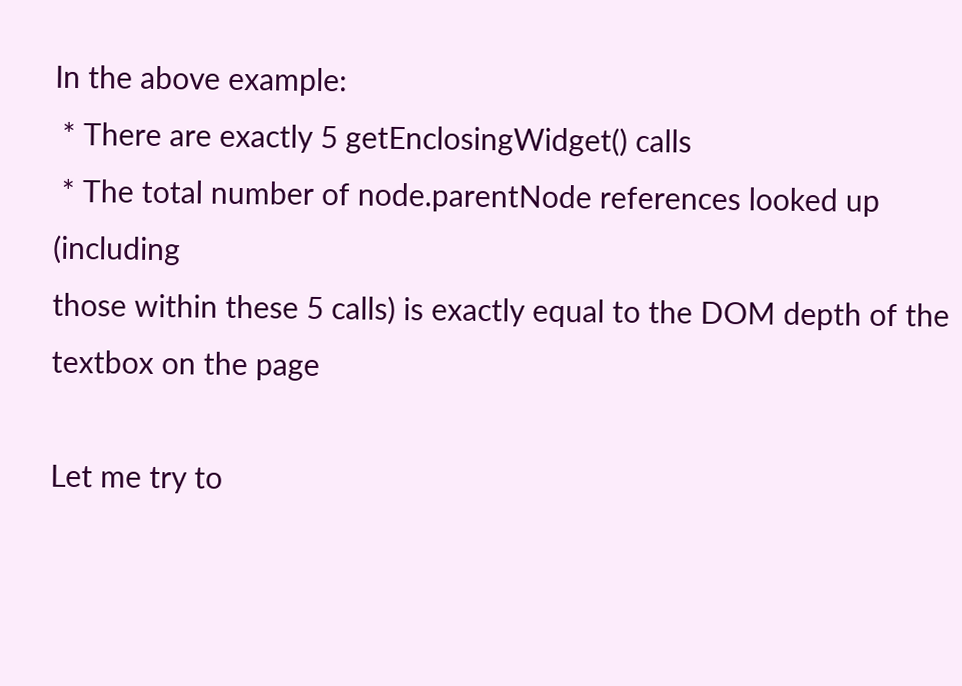In the above example:
 * There are exactly 5 getEnclosingWidget() calls
 * The total number of node.parentNode references looked up (including
those within these 5 calls) is exactly equal to the DOM depth of the
textbox on the page

Let me try to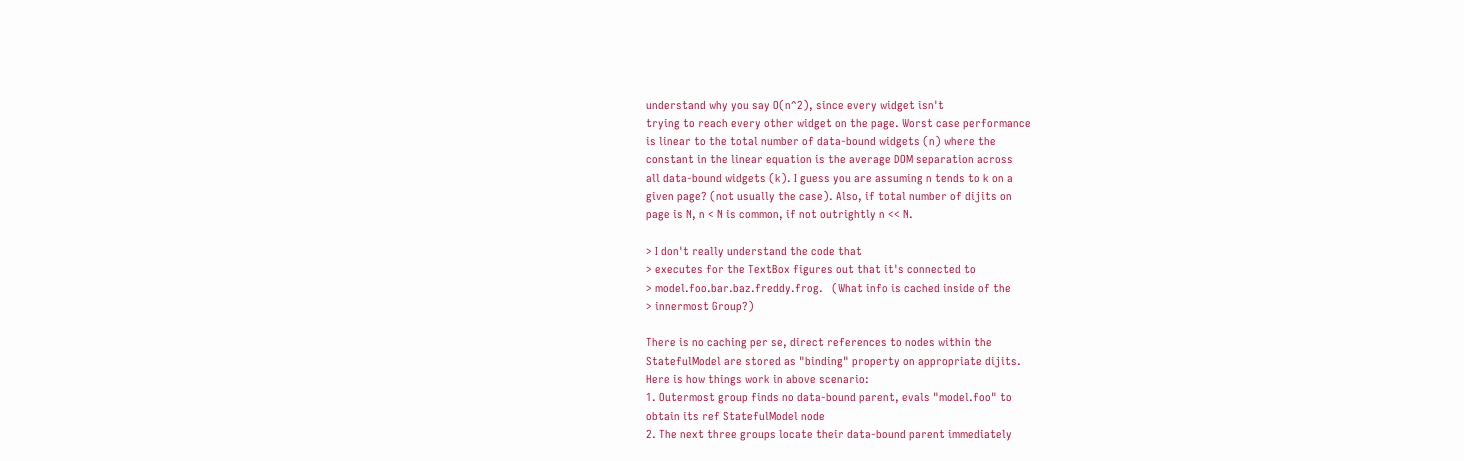understand why you say O(n^2), since every widget isn't
trying to reach every other widget on the page. Worst case performance
is linear to the total number of data-bound widgets (n) where the
constant in the linear equation is the average DOM separation across
all data-bound widgets (k). I guess you are assuming n tends to k on a
given page? (not usually the case). Also, if total number of dijits on
page is N, n < N is common, if not outrightly n << N.

> I don't really understand the code that
> executes for the TextBox figures out that it's connected to
> model.foo.bar.baz.freddy.frog.   (What info is cached inside of the
> innermost Group?)

There is no caching per se, direct references to nodes within the
StatefulModel are stored as "binding" property on appropriate dijits.
Here is how things work in above scenario:
1. Outermost group finds no data-bound parent, evals "model.foo" to
obtain its ref StatefulModel node
2. The next three groups locate their data-bound parent immediately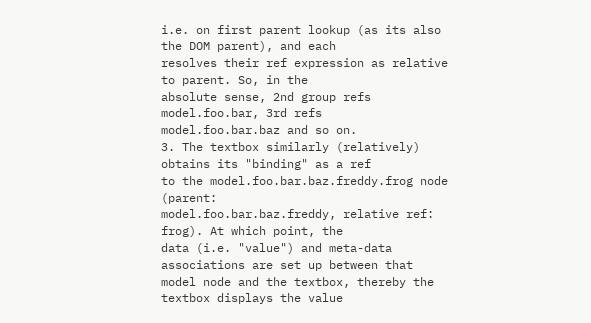i.e. on first parent lookup (as its also the DOM parent), and each
resolves their ref expression as relative to parent. So, in the
absolute sense, 2nd group refs model.foo.bar, 3rd refs
model.foo.bar.baz and so on.
3. The textbox similarly (relatively) obtains its "binding" as a ref
to the model.foo.bar.baz.freddy.frog node (parent:
model.foo.bar.baz.freddy, relative ref: frog). At which point, the
data (i.e. "value") and meta-data associations are set up between that
model node and the textbox, thereby the textbox displays the value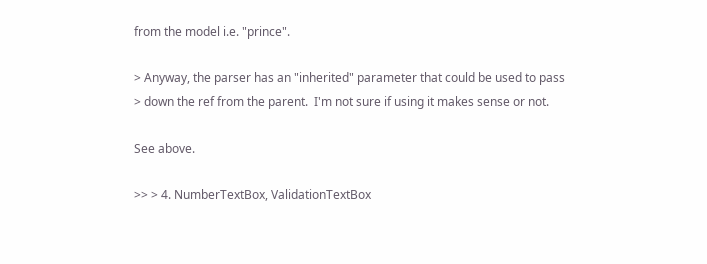from the model i.e. "prince".

> Anyway, the parser has an "inherited" parameter that could be used to pass
> down the ref from the parent.  I'm not sure if using it makes sense or not.

See above.

>> > 4. NumberTextBox, ValidationTextBox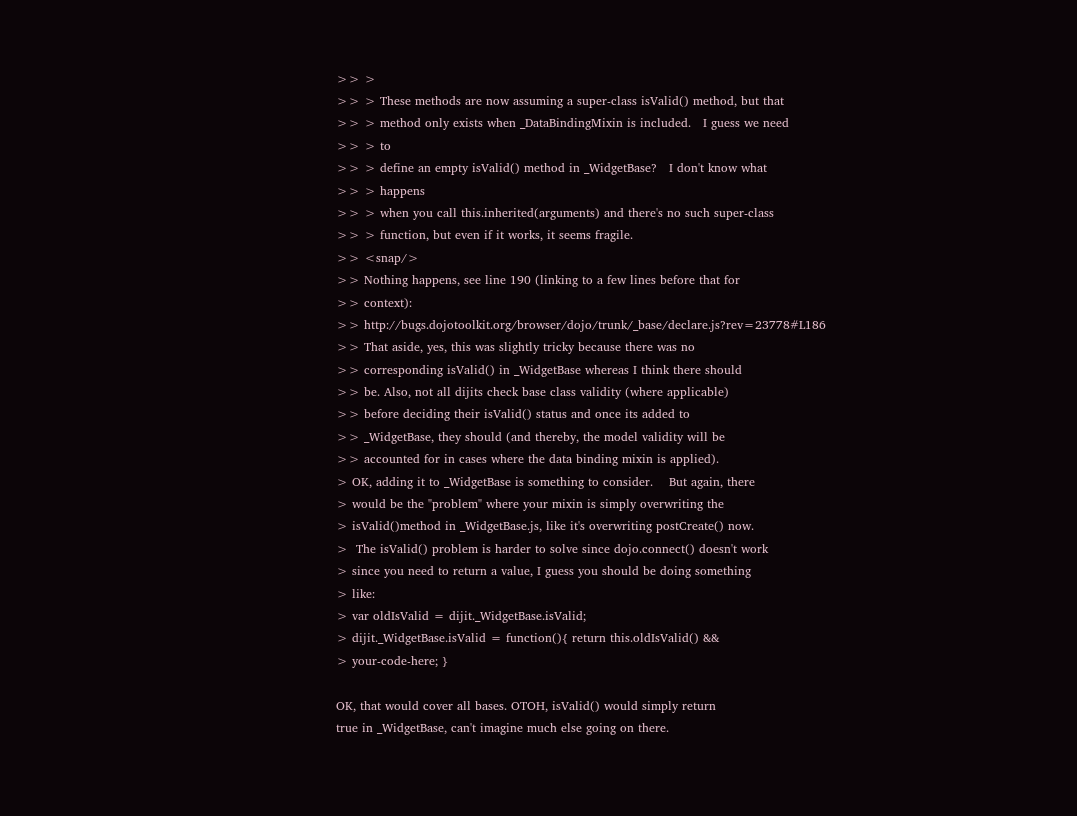>> >
>> > These methods are now assuming a super-class isValid() method, but that
>> > method only exists when _DataBindingMixin is included.   I guess we need
>> > to
>> > define an empty isValid() method in _WidgetBase?   I don't know what
>> > happens
>> > when you call this.inherited(arguments) and there's no such super-class
>> > function, but even if it works, it seems fragile.
>> <snap/>
>> Nothing happens, see line 190 (linking to a few lines before that for
>> context):
>> http://bugs.dojotoolkit.org/browser/dojo/trunk/_base/declare.js?rev=23778#L186
>> That aside, yes, this was slightly tricky because there was no
>> corresponding isValid() in _WidgetBase whereas I think there should
>> be. Also, not all dijits check base class validity (where applicable)
>> before deciding their isValid() status and once its added to
>> _WidgetBase, they should (and thereby, the model validity will be
>> accounted for in cases where the data binding mixin is applied).
> OK, adding it to _WidgetBase is something to consider.    But again, there
> would be the "problem" where your mixin is simply overwriting the
> isValid()method in _WidgetBase.js, like it's overwriting postCreate() now.
>  The isValid() problem is harder to solve since dojo.connect() doesn't work
> since you need to return a value, I guess you should be doing something
> like:
> var oldIsValid = dijit._WidgetBase.isValid;
> dijit._WidgetBase.isValid = function(){ return this.oldIsValid() &&
> your-code-here; }

OK, that would cover all bases. OTOH, isValid() would simply return
true in _WidgetBase, can't imagine much else going on there.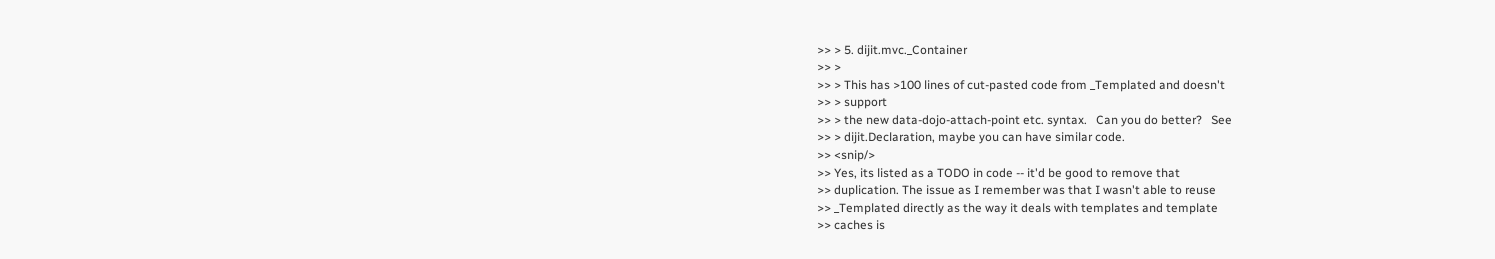>> > 5. dijit.mvc._Container
>> >
>> > This has >100 lines of cut-pasted code from _Templated and doesn't
>> > support
>> > the new data-dojo-attach-point etc. syntax.   Can you do better?   See
>> > dijit.Declaration, maybe you can have similar code.
>> <snip/>
>> Yes, its listed as a TODO in code -- it'd be good to remove that
>> duplication. The issue as I remember was that I wasn't able to reuse
>> _Templated directly as the way it deals with templates and template
>> caches is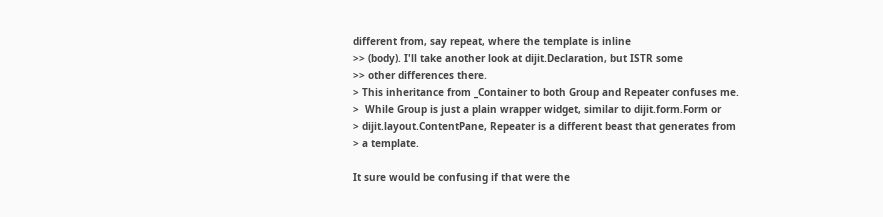different from, say repeat, where the template is inline
>> (body). I'll take another look at dijit.Declaration, but ISTR some
>> other differences there.
> This inheritance from _Container to both Group and Repeater confuses me.
>  While Group is just a plain wrapper widget, similar to dijit.form.Form or
> dijit.layout.ContentPane, Repeater is a different beast that generates from
> a template.

It sure would be confusing if that were the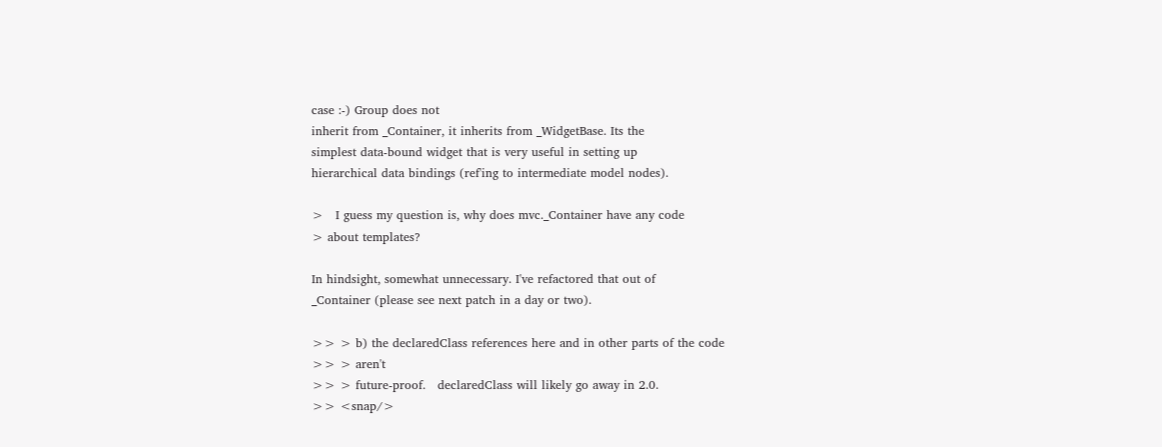case :-) Group does not
inherit from _Container, it inherits from _WidgetBase. Its the
simplest data-bound widget that is very useful in setting up
hierarchical data bindings (ref'ing to intermediate model nodes).

>   I guess my question is, why does mvc._Container have any code
> about templates?

In hindsight, somewhat unnecessary. I've refactored that out of
_Container (please see next patch in a day or two).

>> > b) the declaredClass references here and in other parts of the code
>> > aren't
>> > future-proof.   declaredClass will likely go away in 2.0.
>> <snap/>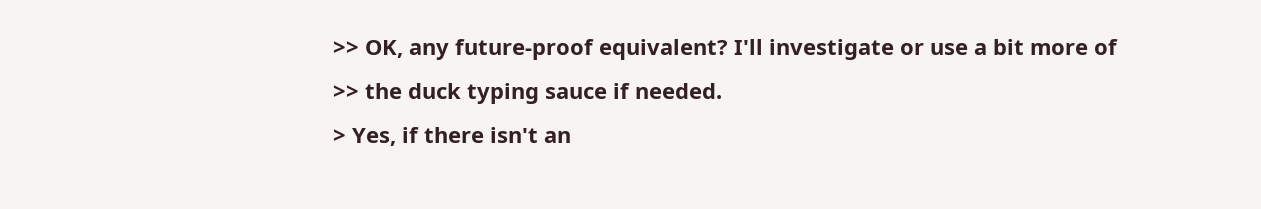>> OK, any future-proof equivalent? I'll investigate or use a bit more of
>> the duck typing sauce if needed.
> Yes, if there isn't an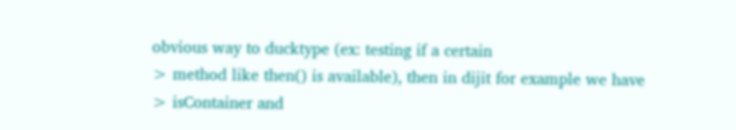obvious way to ducktype (ex: testing if a certain
> method like then() is available), then in dijit for example we have
> isContainer and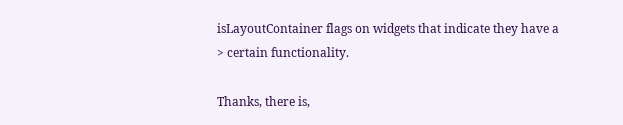isLayoutContainer flags on widgets that indicate they have a
> certain functionality.

Thanks, there is,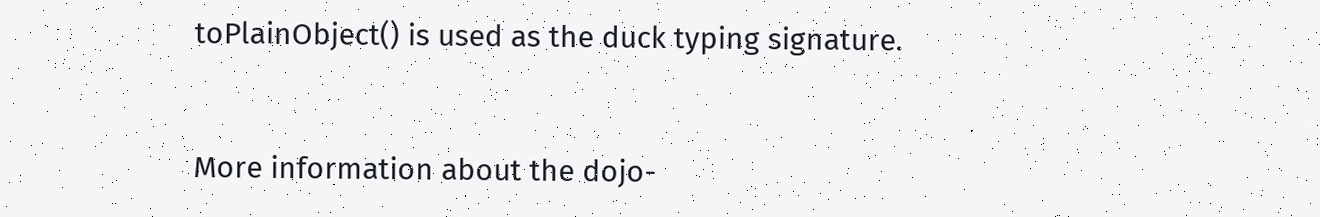toPlainObject() is used as the duck typing signature.


More information about the dojo-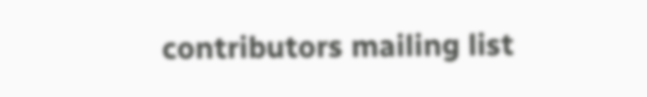contributors mailing list